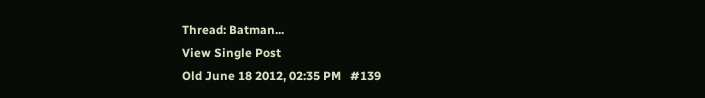Thread: Batman...
View Single Post
Old June 18 2012, 02:35 PM   #139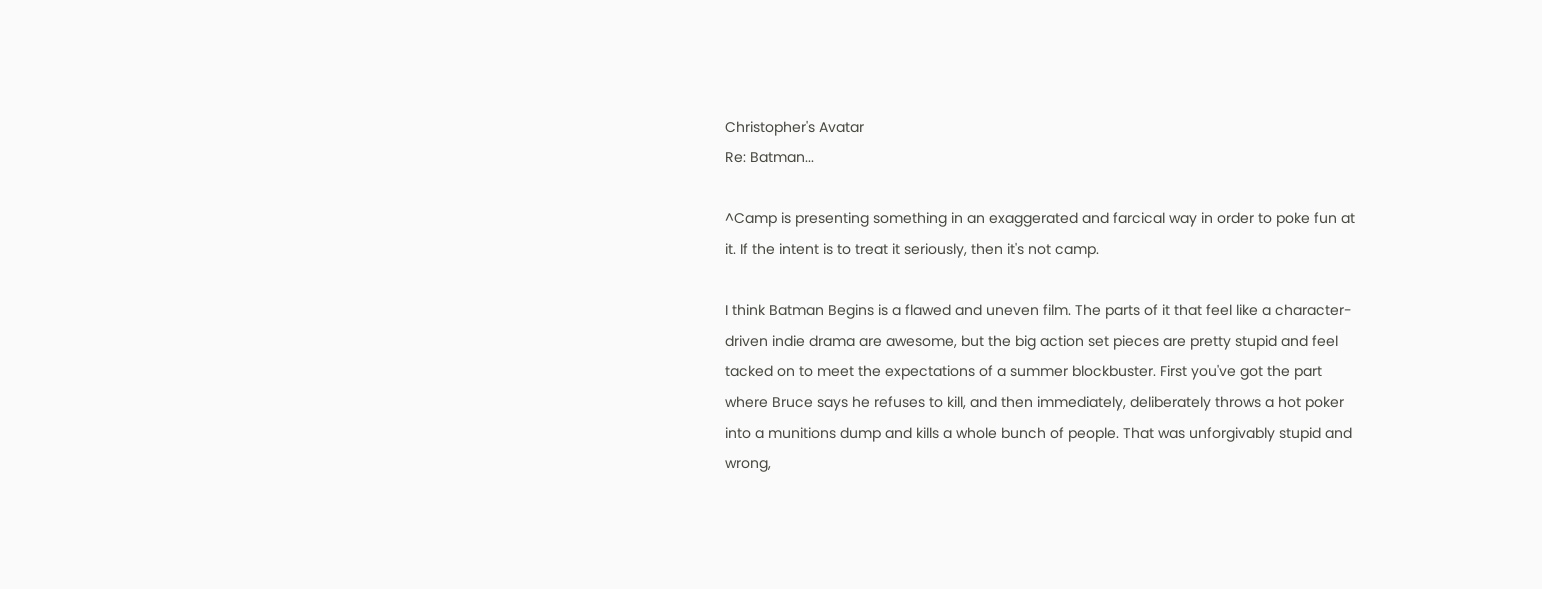Christopher's Avatar
Re: Batman...

^Camp is presenting something in an exaggerated and farcical way in order to poke fun at it. If the intent is to treat it seriously, then it's not camp.

I think Batman Begins is a flawed and uneven film. The parts of it that feel like a character-driven indie drama are awesome, but the big action set pieces are pretty stupid and feel tacked on to meet the expectations of a summer blockbuster. First you've got the part where Bruce says he refuses to kill, and then immediately, deliberately throws a hot poker into a munitions dump and kills a whole bunch of people. That was unforgivably stupid and wrong,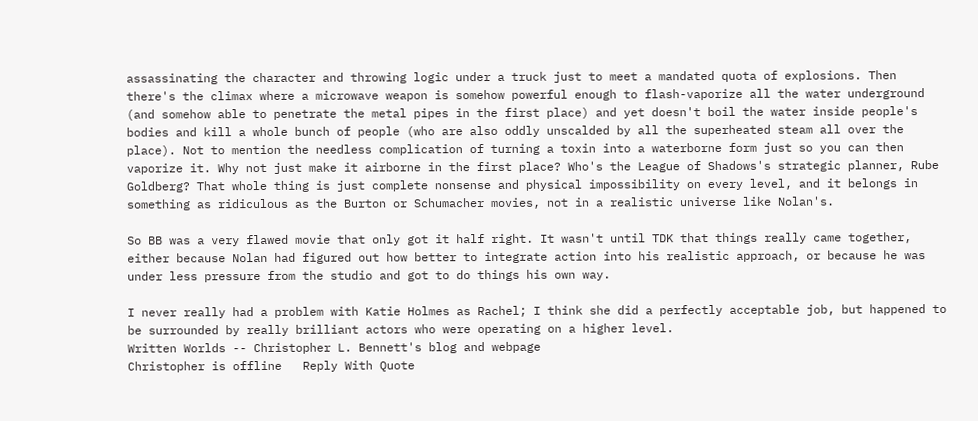assassinating the character and throwing logic under a truck just to meet a mandated quota of explosions. Then there's the climax where a microwave weapon is somehow powerful enough to flash-vaporize all the water underground (and somehow able to penetrate the metal pipes in the first place) and yet doesn't boil the water inside people's bodies and kill a whole bunch of people (who are also oddly unscalded by all the superheated steam all over the place). Not to mention the needless complication of turning a toxin into a waterborne form just so you can then vaporize it. Why not just make it airborne in the first place? Who's the League of Shadows's strategic planner, Rube Goldberg? That whole thing is just complete nonsense and physical impossibility on every level, and it belongs in something as ridiculous as the Burton or Schumacher movies, not in a realistic universe like Nolan's.

So BB was a very flawed movie that only got it half right. It wasn't until TDK that things really came together, either because Nolan had figured out how better to integrate action into his realistic approach, or because he was under less pressure from the studio and got to do things his own way.

I never really had a problem with Katie Holmes as Rachel; I think she did a perfectly acceptable job, but happened to be surrounded by really brilliant actors who were operating on a higher level.
Written Worlds -- Christopher L. Bennett's blog and webpage
Christopher is offline   Reply With Quote